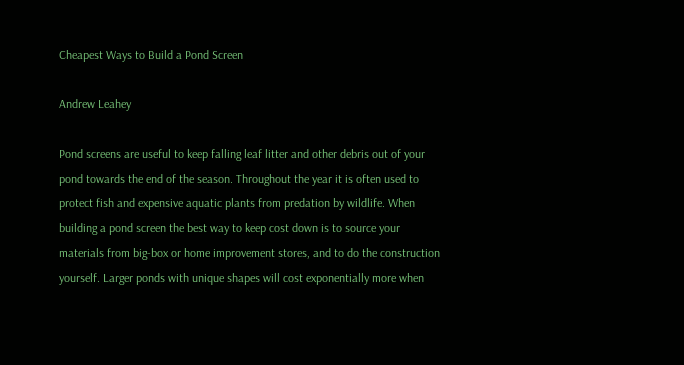Cheapest Ways to Build a Pond Screen

Andrew Leahey

Pond screens are useful to keep falling leaf litter and other debris out of your pond towards the end of the season. Throughout the year it is often used to protect fish and expensive aquatic plants from predation by wildlife. When building a pond screen the best way to keep cost down is to source your materials from big-box or home improvement stores, and to do the construction yourself. Larger ponds with unique shapes will cost exponentially more when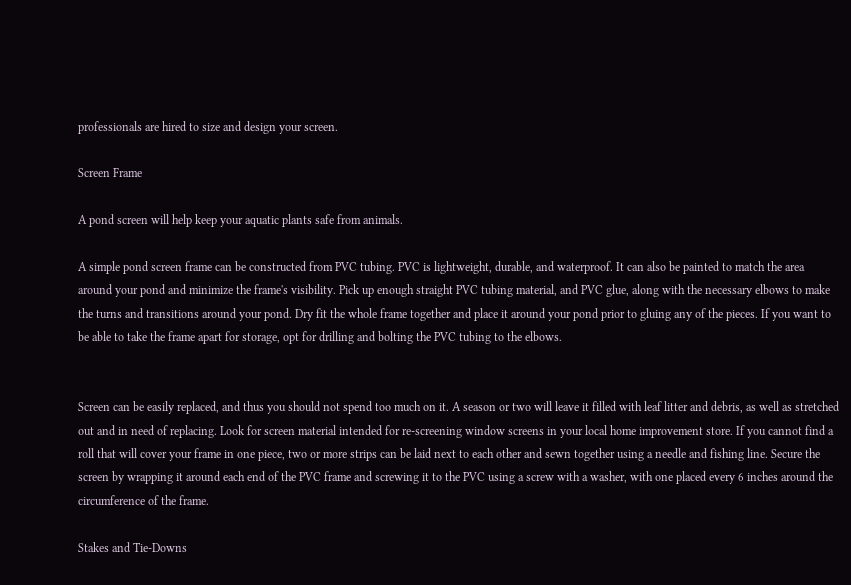professionals are hired to size and design your screen.

Screen Frame

A pond screen will help keep your aquatic plants safe from animals.

A simple pond screen frame can be constructed from PVC tubing. PVC is lightweight, durable, and waterproof. It can also be painted to match the area around your pond and minimize the frame's visibility. Pick up enough straight PVC tubing material, and PVC glue, along with the necessary elbows to make the turns and transitions around your pond. Dry fit the whole frame together and place it around your pond prior to gluing any of the pieces. If you want to be able to take the frame apart for storage, opt for drilling and bolting the PVC tubing to the elbows.


Screen can be easily replaced, and thus you should not spend too much on it. A season or two will leave it filled with leaf litter and debris, as well as stretched out and in need of replacing. Look for screen material intended for re-screening window screens in your local home improvement store. If you cannot find a roll that will cover your frame in one piece, two or more strips can be laid next to each other and sewn together using a needle and fishing line. Secure the screen by wrapping it around each end of the PVC frame and screwing it to the PVC using a screw with a washer, with one placed every 6 inches around the circumference of the frame.

Stakes and Tie-Downs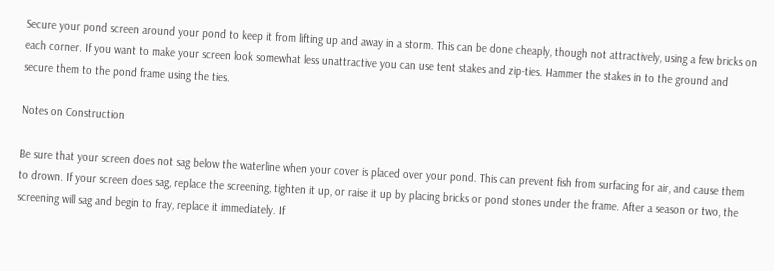Secure your pond screen around your pond to keep it from lifting up and away in a storm. This can be done cheaply, though not attractively, using a few bricks on each corner. If you want to make your screen look somewhat less unattractive you can use tent stakes and zip-ties. Hammer the stakes in to the ground and secure them to the pond frame using the ties.

Notes on Construction

Be sure that your screen does not sag below the waterline when your cover is placed over your pond. This can prevent fish from surfacing for air, and cause them to drown. If your screen does sag, replace the screening, tighten it up, or raise it up by placing bricks or pond stones under the frame. After a season or two, the screening will sag and begin to fray, replace it immediately. If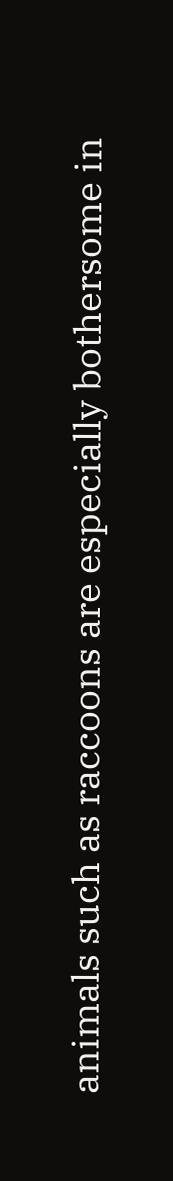animals such as raccoons are especially bothersome in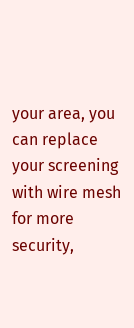your area, you can replace your screening with wire mesh for more security,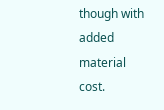though with added material cost.